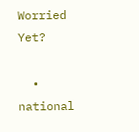Worried Yet?

  • national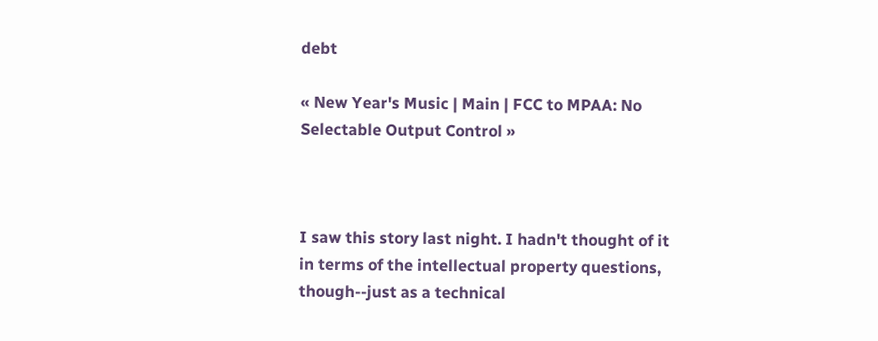debt

« New Year's Music | Main | FCC to MPAA: No Selectable Output Control »



I saw this story last night. I hadn't thought of it in terms of the intellectual property questions, though--just as a technical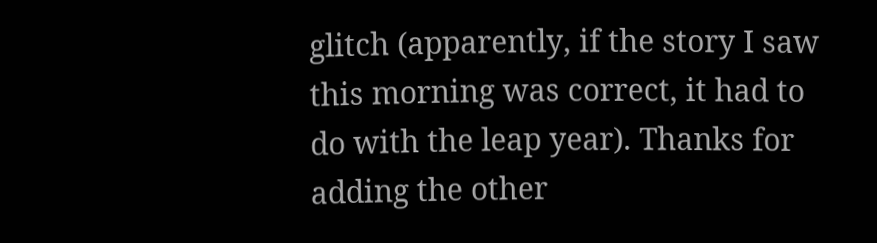glitch (apparently, if the story I saw this morning was correct, it had to do with the leap year). Thanks for adding the other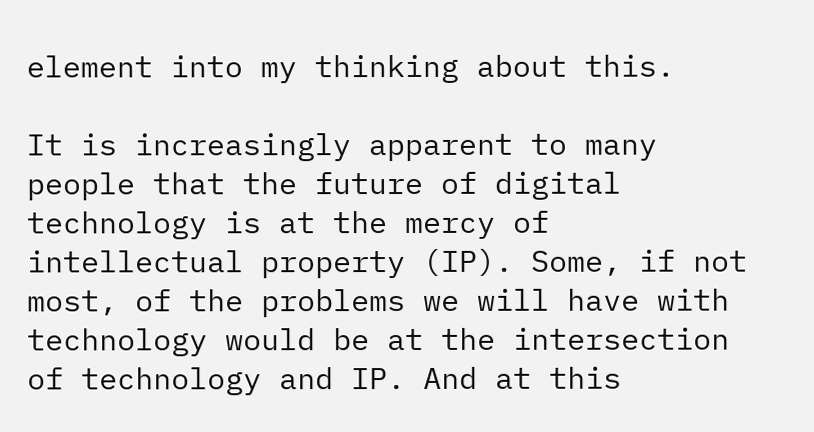element into my thinking about this.

It is increasingly apparent to many people that the future of digital technology is at the mercy of intellectual property (IP). Some, if not most, of the problems we will have with technology would be at the intersection of technology and IP. And at this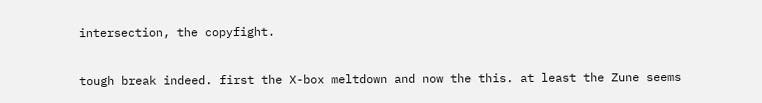intersection, the copyfight.

tough break indeed. first the X-box meltdown and now the this. at least the Zune seems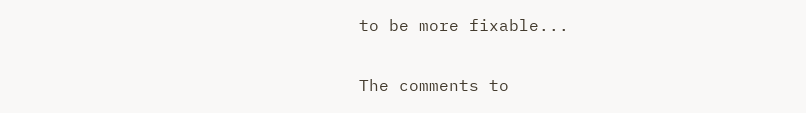to be more fixable...

The comments to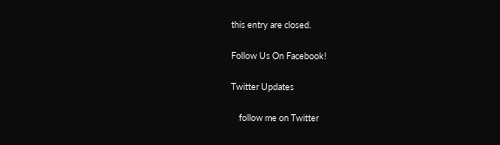this entry are closed.

Follow Us On Facebook!

Twitter Updates

    follow me on Twitter